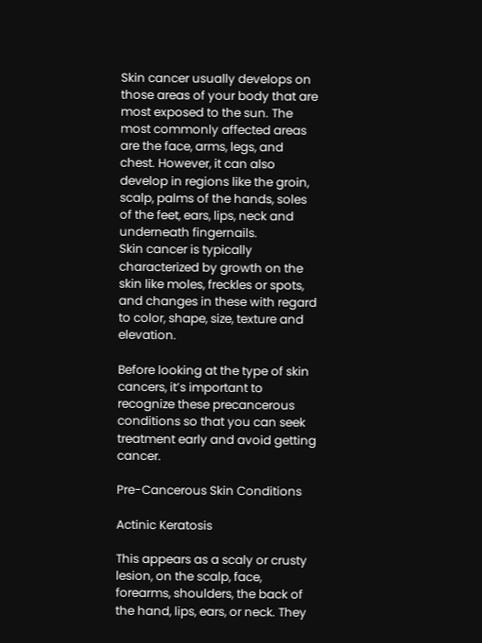Skin cancer usually develops on those areas of your body that are most exposed to the sun. The most commonly affected areas are the face, arms, legs, and chest. However, it can also develop in regions like the groin, scalp, palms of the hands, soles of the feet, ears, lips, neck and underneath fingernails.
Skin cancer is typically characterized by growth on the skin like moles, freckles or spots, and changes in these with regard to color, shape, size, texture and elevation.

Before looking at the type of skin cancers, it’s important to recognize these precancerous conditions so that you can seek treatment early and avoid getting cancer.

Pre-Cancerous Skin Conditions

Actinic Keratosis

This appears as a scaly or crusty lesion, on the scalp, face, forearms, shoulders, the back of the hand, lips, ears, or neck. They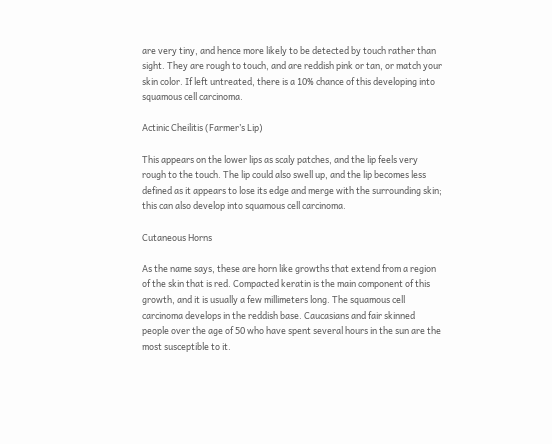are very tiny, and hence more likely to be detected by touch rather than sight. They are rough to touch, and are reddish pink or tan, or match your skin color. If left untreated, there is a 10% chance of this developing into squamous cell carcinoma.

Actinic Cheilitis (Farmer’s Lip)

This appears on the lower lips as scaly patches, and the lip feels very rough to the touch. The lip could also swell up, and the lip becomes less defined as it appears to lose its edge and merge with the surrounding skin; this can also develop into squamous cell carcinoma.

Cutaneous Horns

As the name says, these are horn like growths that extend from a region of the skin that is red. Compacted keratin is the main component of this growth, and it is usually a few millimeters long. The squamous cell carcinoma develops in the reddish base. Caucasians and fair skinned people over the age of 50 who have spent several hours in the sun are the most susceptible to it.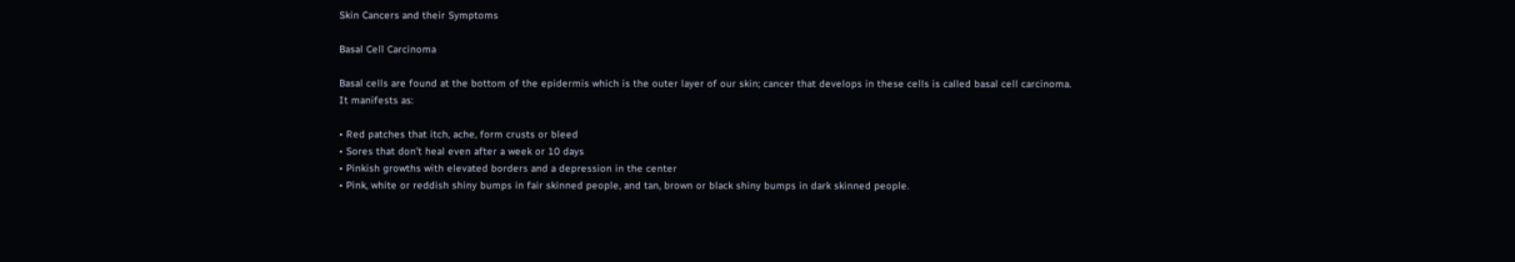Skin Cancers and their Symptoms

Basal Cell Carcinoma

Basal cells are found at the bottom of the epidermis which is the outer layer of our skin; cancer that develops in these cells is called basal cell carcinoma.
It manifests as:

• Red patches that itch, ache, form crusts or bleed
• Sores that don’t heal even after a week or 10 days
• Pinkish growths with elevated borders and a depression in the center
• Pink, white or reddish shiny bumps in fair skinned people, and tan, brown or black shiny bumps in dark skinned people.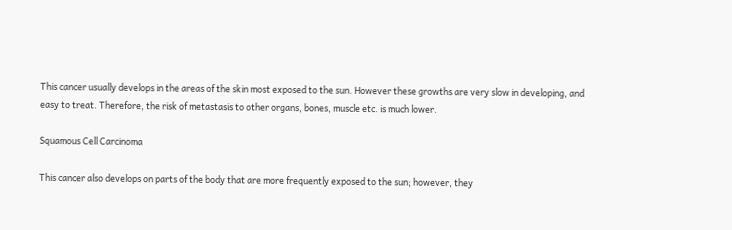This cancer usually develops in the areas of the skin most exposed to the sun. However these growths are very slow in developing, and easy to treat. Therefore, the risk of metastasis to other organs, bones, muscle etc. is much lower.

Squamous Cell Carcinoma

This cancer also develops on parts of the body that are more frequently exposed to the sun; however, they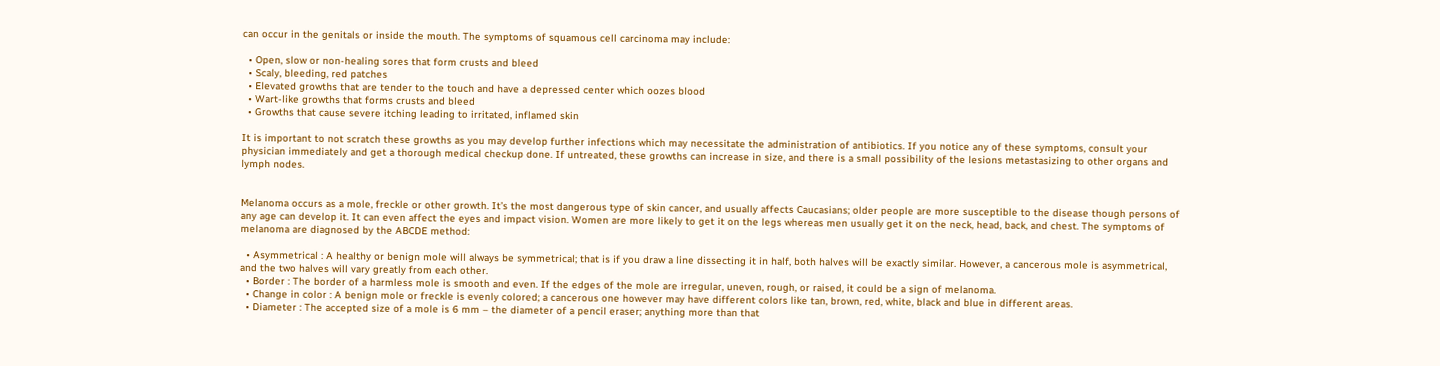can occur in the genitals or inside the mouth. The symptoms of squamous cell carcinoma may include:

  • Open, slow or non-healing sores that form crusts and bleed
  • Scaly, bleeding, red patches
  • Elevated growths that are tender to the touch and have a depressed center which oozes blood
  • Wart-like growths that forms crusts and bleed
  • Growths that cause severe itching leading to irritated, inflamed skin

It is important to not scratch these growths as you may develop further infections which may necessitate the administration of antibiotics. If you notice any of these symptoms, consult your physician immediately and get a thorough medical checkup done. If untreated, these growths can increase in size, and there is a small possibility of the lesions metastasizing to other organs and lymph nodes.


Melanoma occurs as a mole, freckle or other growth. It’s the most dangerous type of skin cancer, and usually affects Caucasians; older people are more susceptible to the disease though persons of any age can develop it. It can even affect the eyes and impact vision. Women are more likely to get it on the legs whereas men usually get it on the neck, head, back, and chest. The symptoms of melanoma are diagnosed by the ABCDE method:

  • Asymmetrical : A healthy or benign mole will always be symmetrical; that is if you draw a line dissecting it in half, both halves will be exactly similar. However, a cancerous mole is asymmetrical, and the two halves will vary greatly from each other.
  • Border : The border of a harmless mole is smooth and even. If the edges of the mole are irregular, uneven, rough, or raised, it could be a sign of melanoma.
  • Change in color : A benign mole or freckle is evenly colored; a cancerous one however may have different colors like tan, brown, red, white, black and blue in different areas.
  • Diameter : The accepted size of a mole is 6 mm – the diameter of a pencil eraser; anything more than that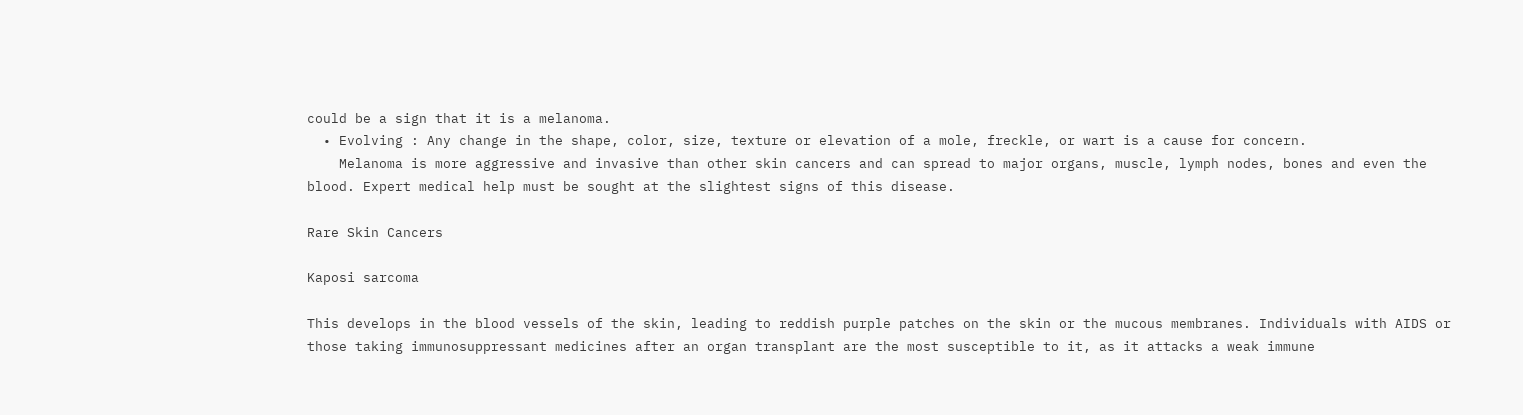could be a sign that it is a melanoma.
  • Evolving : Any change in the shape, color, size, texture or elevation of a mole, freckle, or wart is a cause for concern.
    Melanoma is more aggressive and invasive than other skin cancers and can spread to major organs, muscle, lymph nodes, bones and even the blood. Expert medical help must be sought at the slightest signs of this disease.

Rare Skin Cancers

Kaposi sarcoma

This develops in the blood vessels of the skin, leading to reddish purple patches on the skin or the mucous membranes. Individuals with AIDS or those taking immunosuppressant medicines after an organ transplant are the most susceptible to it, as it attacks a weak immune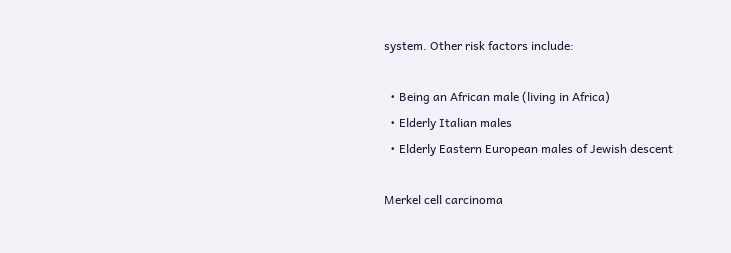system. Other risk factors include:

  • Being an African male (living in Africa)
  • Elderly Italian males
  • Elderly Eastern European males of Jewish descent

Merkel cell carcinoma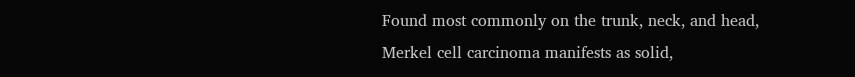Found most commonly on the trunk, neck, and head, Merkel cell carcinoma manifests as solid,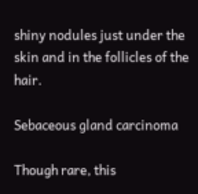shiny nodules just under the skin and in the follicles of the hair.

Sebaceous gland carcinoma

Though rare, this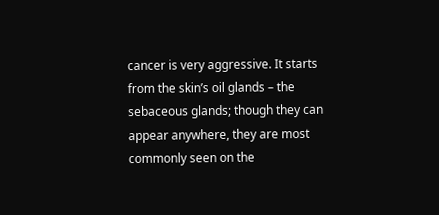cancer is very aggressive. It starts from the skin’s oil glands – the sebaceous glands; though they can appear anywhere, they are most commonly seen on the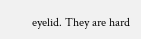eyelid. They are hard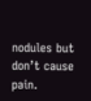nodules but don’t cause pain.